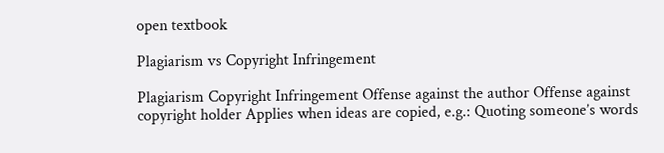open textbook

Plagiarism vs Copyright Infringement

Plagiarism Copyright Infringement Offense against the author Offense against copyright holder Applies when ideas are copied, e.g.: Quoting someone’s words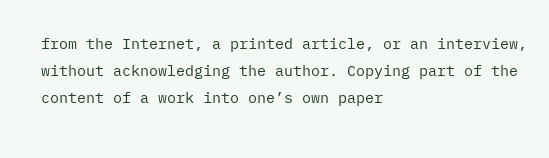from the Internet, a printed article, or an interview, without acknowledging the author. Copying part of the content of a work into one’s own paper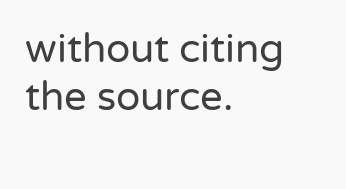without citing the source.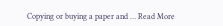Copying or buying a paper and … Read More